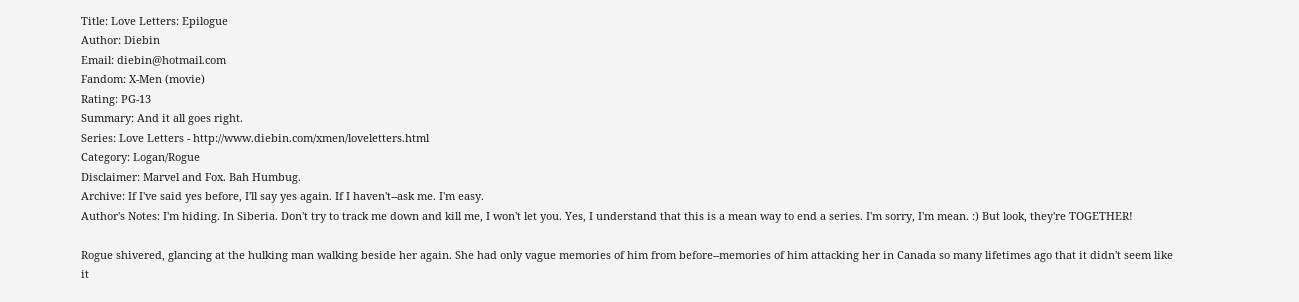Title: Love Letters: Epilogue
Author: Diebin
Email: diebin@hotmail.com
Fandom: X-Men (movie)
Rating: PG-13
Summary: And it all goes right.
Series: Love Letters - http://www.diebin.com/xmen/loveletters.html
Category: Logan/Rogue
Disclaimer: Marvel and Fox. Bah Humbug.
Archive: If I've said yes before, I'll say yes again. If I haven't--ask me. I'm easy.
Author's Notes: I'm hiding. In Siberia. Don't try to track me down and kill me, I won't let you. Yes, I understand that this is a mean way to end a series. I'm sorry, I'm mean. :) But look, they're TOGETHER!

Rogue shivered, glancing at the hulking man walking beside her again. She had only vague memories of him from before--memories of him attacking her in Canada so many lifetimes ago that it didn't seem like it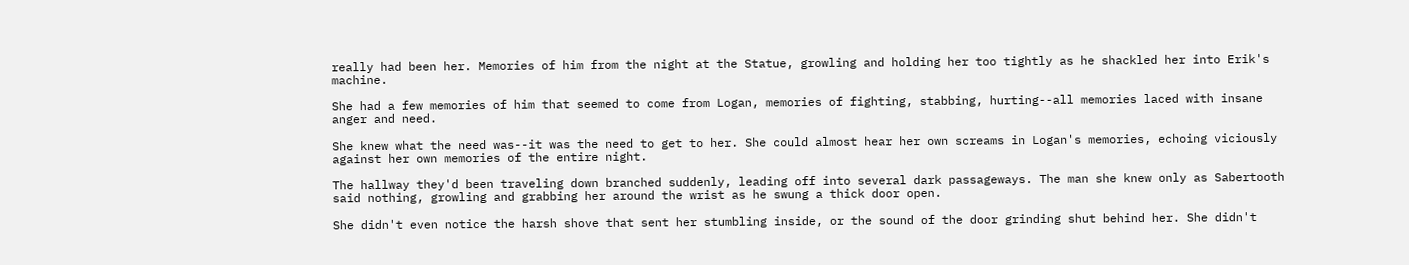really had been her. Memories of him from the night at the Statue, growling and holding her too tightly as he shackled her into Erik's machine.

She had a few memories of him that seemed to come from Logan, memories of fighting, stabbing, hurting--all memories laced with insane anger and need.

She knew what the need was--it was the need to get to her. She could almost hear her own screams in Logan's memories, echoing viciously against her own memories of the entire night.

The hallway they'd been traveling down branched suddenly, leading off into several dark passageways. The man she knew only as Sabertooth said nothing, growling and grabbing her around the wrist as he swung a thick door open.

She didn't even notice the harsh shove that sent her stumbling inside, or the sound of the door grinding shut behind her. She didn't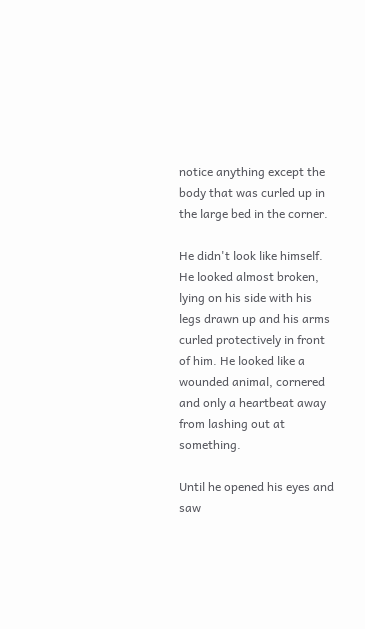notice anything except the body that was curled up in the large bed in the corner.

He didn't look like himself. He looked almost broken, lying on his side with his legs drawn up and his arms curled protectively in front of him. He looked like a wounded animal, cornered and only a heartbeat away from lashing out at something.

Until he opened his eyes and saw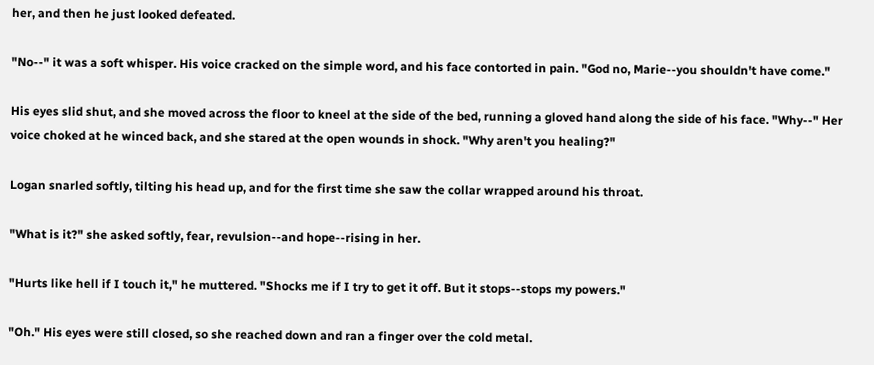her, and then he just looked defeated.

"No--" it was a soft whisper. His voice cracked on the simple word, and his face contorted in pain. "God no, Marie--you shouldn't have come."

His eyes slid shut, and she moved across the floor to kneel at the side of the bed, running a gloved hand along the side of his face. "Why--" Her voice choked at he winced back, and she stared at the open wounds in shock. "Why aren't you healing?"

Logan snarled softly, tilting his head up, and for the first time she saw the collar wrapped around his throat.

"What is it?" she asked softly, fear, revulsion--and hope--rising in her.

"Hurts like hell if I touch it," he muttered. "Shocks me if I try to get it off. But it stops--stops my powers."

"Oh." His eyes were still closed, so she reached down and ran a finger over the cold metal.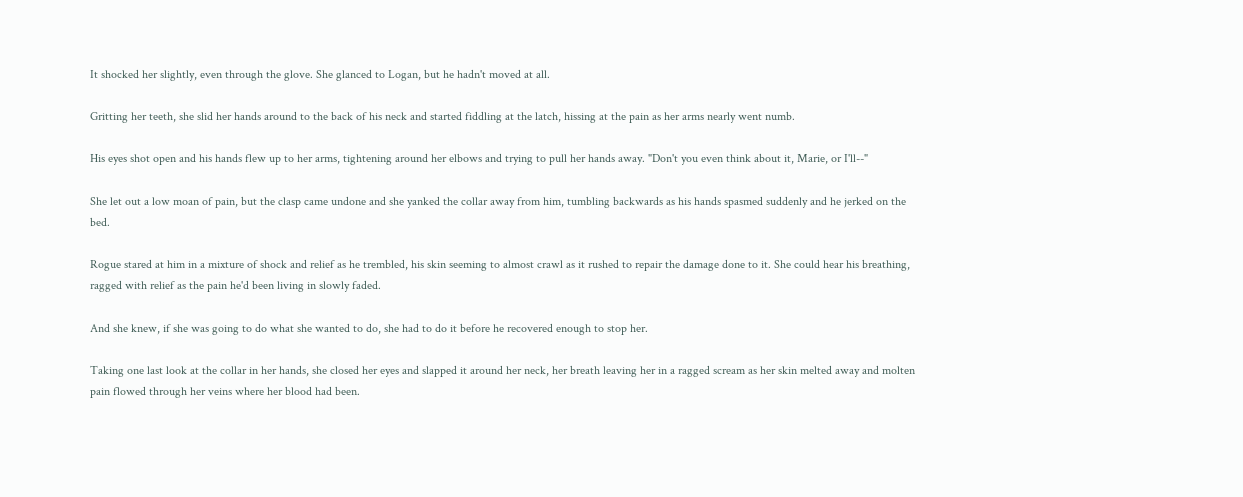It shocked her slightly, even through the glove. She glanced to Logan, but he hadn't moved at all.

Gritting her teeth, she slid her hands around to the back of his neck and started fiddling at the latch, hissing at the pain as her arms nearly went numb.

His eyes shot open and his hands flew up to her arms, tightening around her elbows and trying to pull her hands away. "Don't you even think about it, Marie, or I'll--"

She let out a low moan of pain, but the clasp came undone and she yanked the collar away from him, tumbling backwards as his hands spasmed suddenly and he jerked on the bed.

Rogue stared at him in a mixture of shock and relief as he trembled, his skin seeming to almost crawl as it rushed to repair the damage done to it. She could hear his breathing, ragged with relief as the pain he'd been living in slowly faded.

And she knew, if she was going to do what she wanted to do, she had to do it before he recovered enough to stop her.

Taking one last look at the collar in her hands, she closed her eyes and slapped it around her neck, her breath leaving her in a ragged scream as her skin melted away and molten pain flowed through her veins where her blood had been.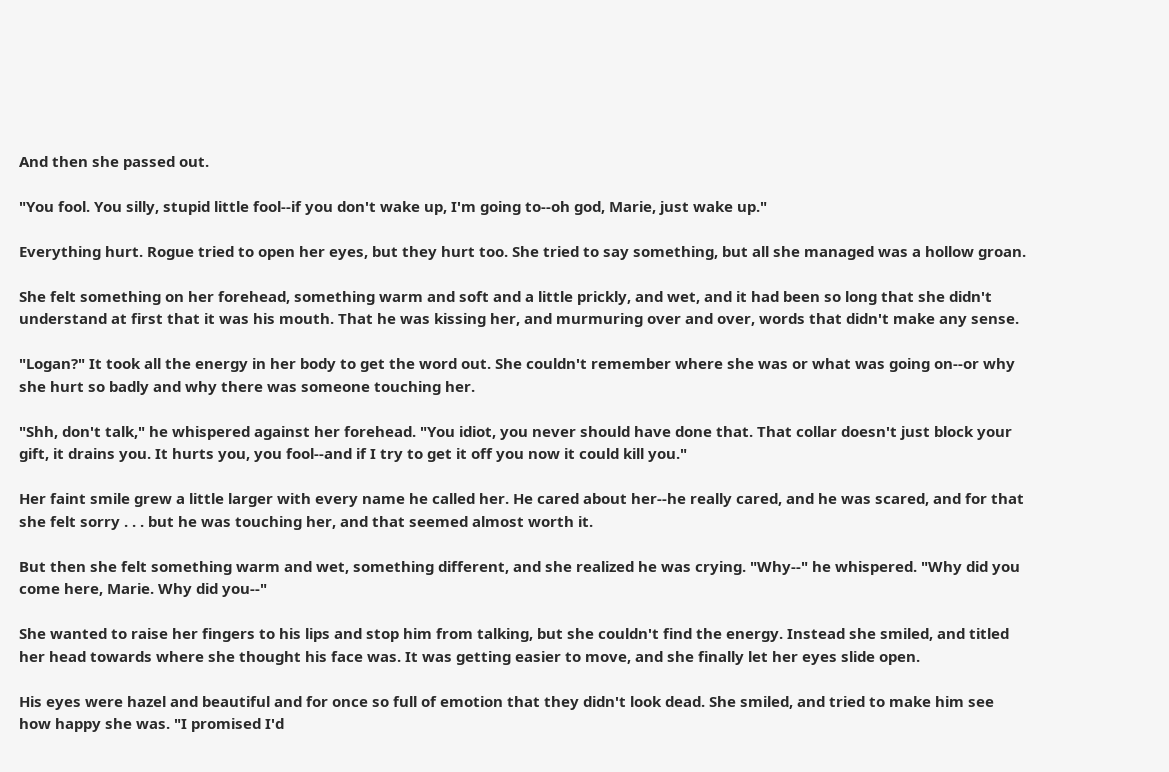And then she passed out.

"You fool. You silly, stupid little fool--if you don't wake up, I'm going to--oh god, Marie, just wake up."

Everything hurt. Rogue tried to open her eyes, but they hurt too. She tried to say something, but all she managed was a hollow groan.

She felt something on her forehead, something warm and soft and a little prickly, and wet, and it had been so long that she didn't understand at first that it was his mouth. That he was kissing her, and murmuring over and over, words that didn't make any sense.

"Logan?" It took all the energy in her body to get the word out. She couldn't remember where she was or what was going on--or why she hurt so badly and why there was someone touching her.

"Shh, don't talk," he whispered against her forehead. "You idiot, you never should have done that. That collar doesn't just block your gift, it drains you. It hurts you, you fool--and if I try to get it off you now it could kill you."

Her faint smile grew a little larger with every name he called her. He cared about her--he really cared, and he was scared, and for that she felt sorry . . . but he was touching her, and that seemed almost worth it.

But then she felt something warm and wet, something different, and she realized he was crying. "Why--" he whispered. "Why did you come here, Marie. Why did you--"

She wanted to raise her fingers to his lips and stop him from talking, but she couldn't find the energy. Instead she smiled, and titled her head towards where she thought his face was. It was getting easier to move, and she finally let her eyes slide open.

His eyes were hazel and beautiful and for once so full of emotion that they didn't look dead. She smiled, and tried to make him see how happy she was. "I promised I'd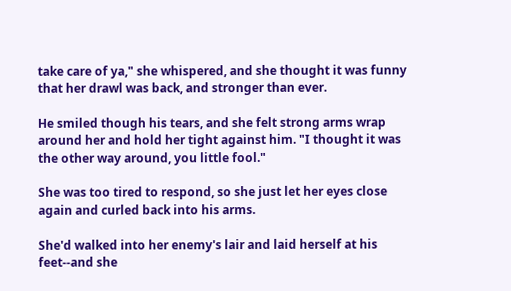take care of ya," she whispered, and she thought it was funny that her drawl was back, and stronger than ever.

He smiled though his tears, and she felt strong arms wrap around her and hold her tight against him. "I thought it was the other way around, you little fool."

She was too tired to respond, so she just let her eyes close again and curled back into his arms.

She'd walked into her enemy's lair and laid herself at his feet--and she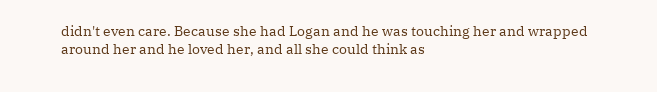didn't even care. Because she had Logan and he was touching her and wrapped around her and he loved her, and all she could think as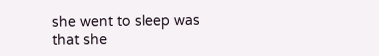she went to sleep was that she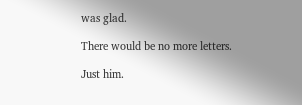was glad.

There would be no more letters.

Just him.